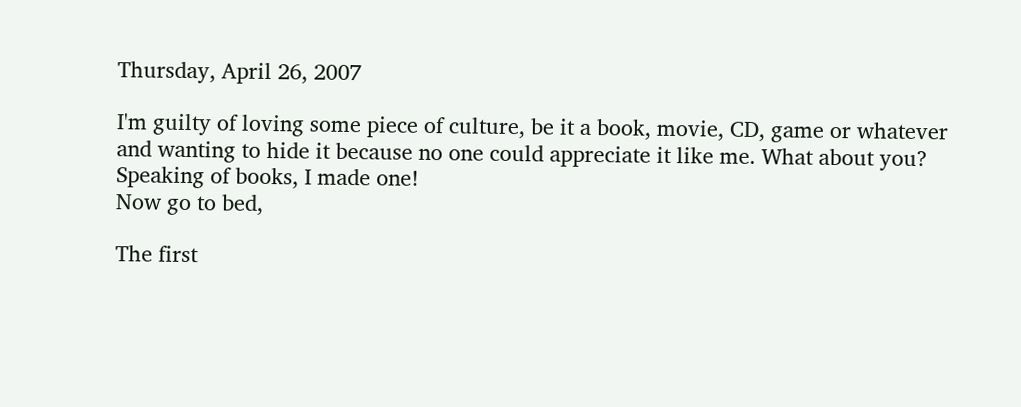Thursday, April 26, 2007

I'm guilty of loving some piece of culture, be it a book, movie, CD, game or whatever
and wanting to hide it because no one could appreciate it like me. What about you?
Speaking of books, I made one!
Now go to bed,

The first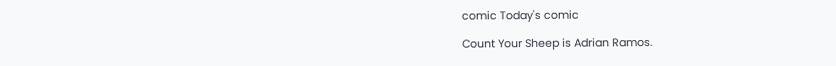comic Today's comic

Count Your Sheep is Adrian Ramos.